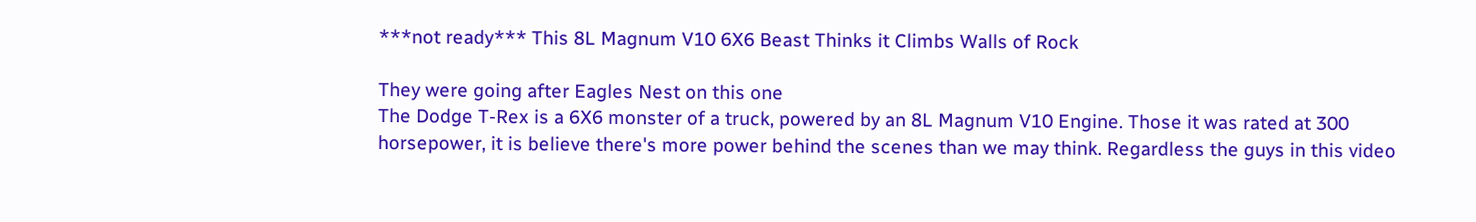***not ready*** This 8L Magnum V10 6X6 Beast Thinks it Climbs Walls of Rock

They were going after Eagles Nest on this one
The Dodge T-Rex is a 6X6 monster of a truck, powered by an 8L Magnum V10 Engine. Those it was rated at 300 horsepower, it is believe there's more power behind the scenes than we may think. Regardless the guys in this video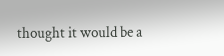thought it would be a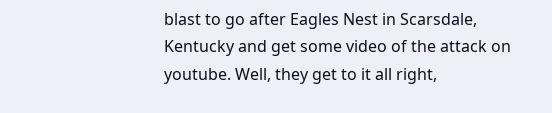blast to go after Eagles Nest in Scarsdale, Kentucky and get some video of the attack on youtube. Well, they get to it all right,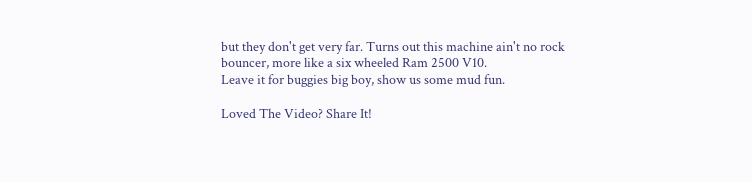but they don't get very far. Turns out this machine ain't no rock bouncer, more like a six wheeled Ram 2500 V10.
Leave it for buggies big boy, show us some mud fun.

Loved The Video? Share It!